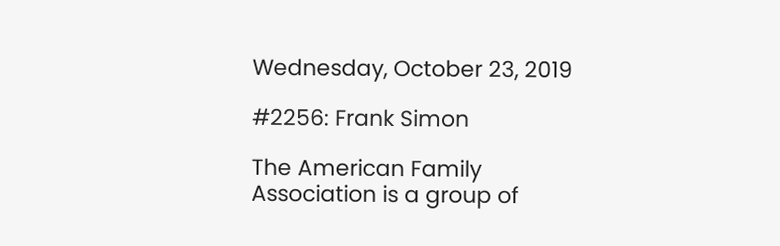Wednesday, October 23, 2019

#2256: Frank Simon

The American Family Association is a group of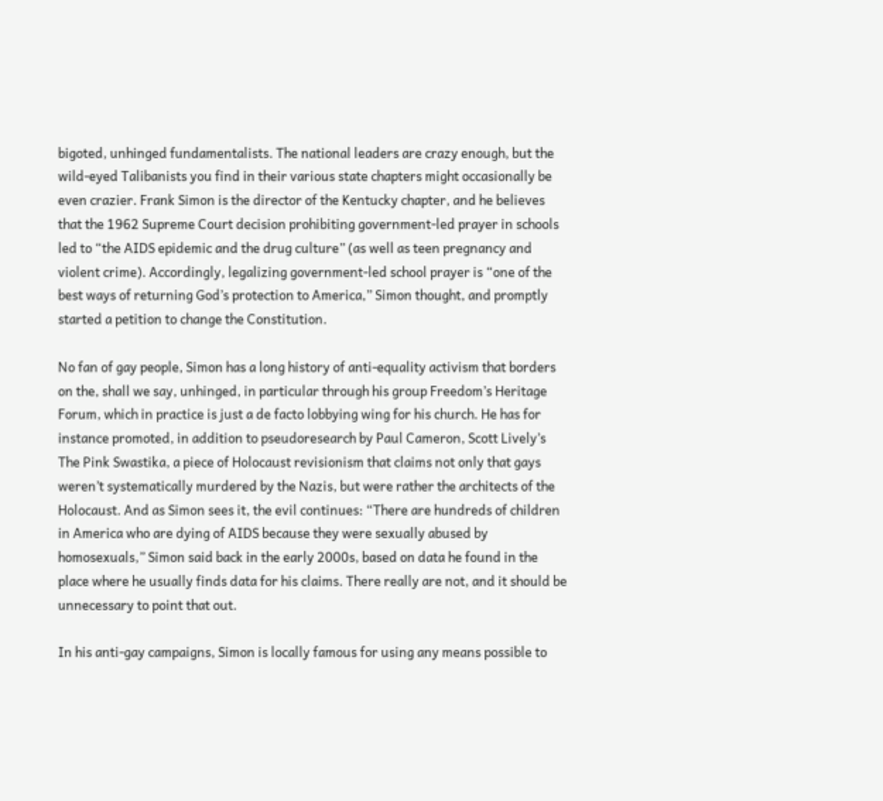bigoted, unhinged fundamentalists. The national leaders are crazy enough, but the wild-eyed Talibanists you find in their various state chapters might occasionally be even crazier. Frank Simon is the director of the Kentucky chapter, and he believes that the 1962 Supreme Court decision prohibiting government-led prayer in schools led to “the AIDS epidemic and the drug culture” (as well as teen pregnancy and violent crime). Accordingly, legalizing government-led school prayer is “one of the best ways of returning God’s protection to America,” Simon thought, and promptly started a petition to change the Constitution.

No fan of gay people, Simon has a long history of anti-equality activism that borders on the, shall we say, unhinged, in particular through his group Freedom’s Heritage Forum, which in practice is just a de facto lobbying wing for his church. He has for instance promoted, in addition to pseudoresearch by Paul Cameron, Scott Lively’s The Pink Swastika, a piece of Holocaust revisionism that claims not only that gays weren’t systematically murdered by the Nazis, but were rather the architects of the Holocaust. And as Simon sees it, the evil continues: “There are hundreds of children in America who are dying of AIDS because they were sexually abused by homosexuals,” Simon said back in the early 2000s, based on data he found in the place where he usually finds data for his claims. There really are not, and it should be unnecessary to point that out.

In his anti-gay campaigns, Simon is locally famous for using any means possible to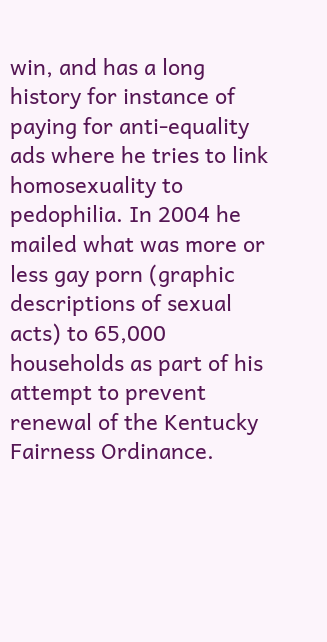win, and has a long history for instance of paying for anti-equality ads where he tries to link homosexuality to pedophilia. In 2004 he mailed what was more or less gay porn (graphic descriptions of sexual acts) to 65,000 households as part of his attempt to prevent renewal of the Kentucky Fairness Ordinance.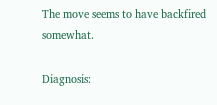The move seems to have backfired somewhat.

Diagnosis: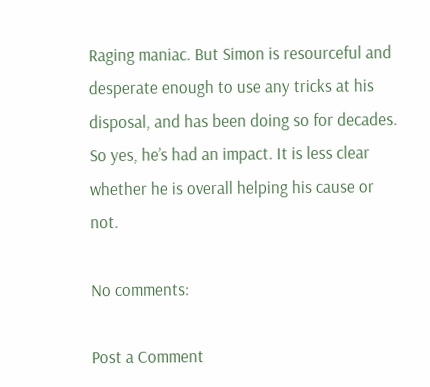Raging maniac. But Simon is resourceful and desperate enough to use any tricks at his disposal, and has been doing so for decades. So yes, he’s had an impact. It is less clear whether he is overall helping his cause or not.

No comments:

Post a Comment